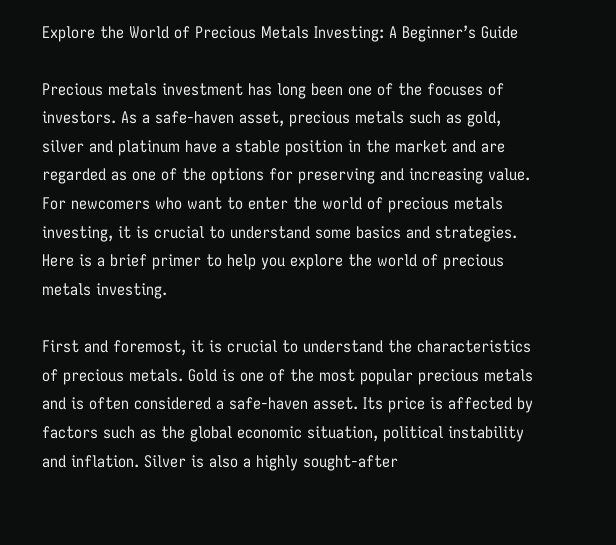Explore the World of Precious Metals Investing: A Beginner’s Guide

Precious metals investment has long been one of the focuses of investors. As a safe-haven asset, precious metals such as gold, silver and platinum have a stable position in the market and are regarded as one of the options for preserving and increasing value. For newcomers who want to enter the world of precious metals investing, it is crucial to understand some basics and strategies. Here is a brief primer to help you explore the world of precious metals investing.

First and foremost, it is crucial to understand the characteristics of precious metals. Gold is one of the most popular precious metals and is often considered a safe-haven asset. Its price is affected by factors such as the global economic situation, political instability and inflation. Silver is also a highly sought-after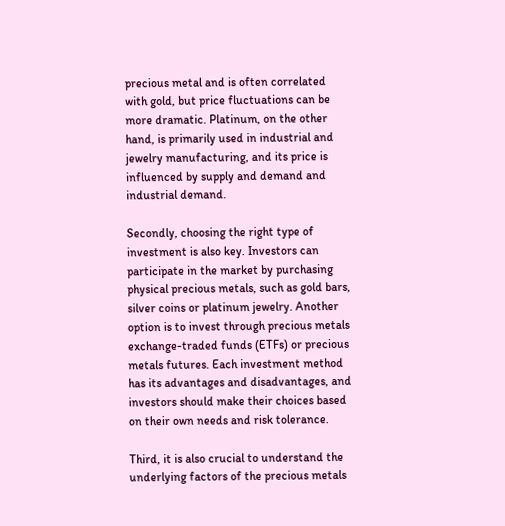precious metal and is often correlated with gold, but price fluctuations can be more dramatic. Platinum, on the other hand, is primarily used in industrial and jewelry manufacturing, and its price is influenced by supply and demand and industrial demand.

Secondly, choosing the right type of investment is also key. Investors can participate in the market by purchasing physical precious metals, such as gold bars, silver coins or platinum jewelry. Another option is to invest through precious metals exchange-traded funds (ETFs) or precious metals futures. Each investment method has its advantages and disadvantages, and investors should make their choices based on their own needs and risk tolerance.

Third, it is also crucial to understand the underlying factors of the precious metals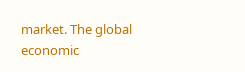market. The global economic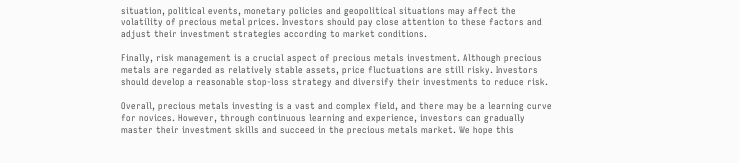situation, political events, monetary policies and geopolitical situations may affect the volatility of precious metal prices. Investors should pay close attention to these factors and adjust their investment strategies according to market conditions.

Finally, risk management is a crucial aspect of precious metals investment. Although precious metals are regarded as relatively stable assets, price fluctuations are still risky. Investors should develop a reasonable stop-loss strategy and diversify their investments to reduce risk.

Overall, precious metals investing is a vast and complex field, and there may be a learning curve for novices. However, through continuous learning and experience, investors can gradually master their investment skills and succeed in the precious metals market. We hope this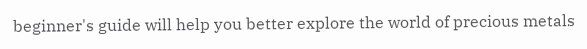beginner's guide will help you better explore the world of precious metals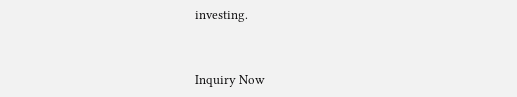investing.



Inquiry Now